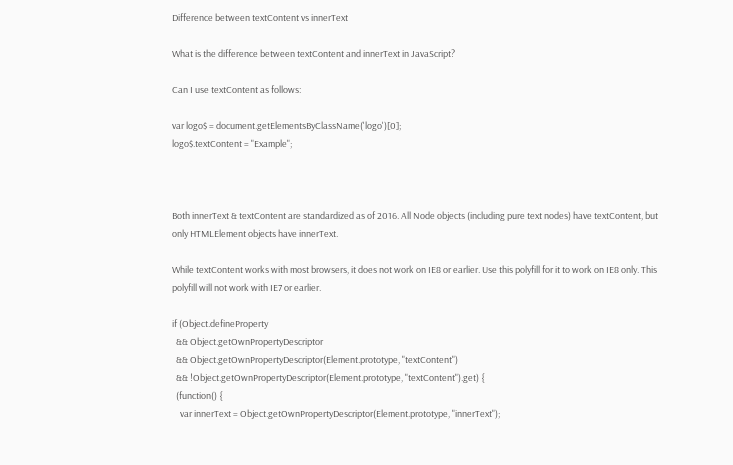Difference between textContent vs innerText

What is the difference between textContent and innerText in JavaScript?

Can I use textContent as follows:

var logo$ = document.getElementsByClassName('logo')[0];
logo$.textContent = "Example";



Both innerText & textContent are standardized as of 2016. All Node objects (including pure text nodes) have textContent, but only HTMLElement objects have innerText.

While textContent works with most browsers, it does not work on IE8 or earlier. Use this polyfill for it to work on IE8 only. This polyfill will not work with IE7 or earlier.

if (Object.defineProperty
  && Object.getOwnPropertyDescriptor
  && Object.getOwnPropertyDescriptor(Element.prototype, "textContent")
  && !Object.getOwnPropertyDescriptor(Element.prototype, "textContent").get) {
  (function() {
    var innerText = Object.getOwnPropertyDescriptor(Element.prototype, "innerText");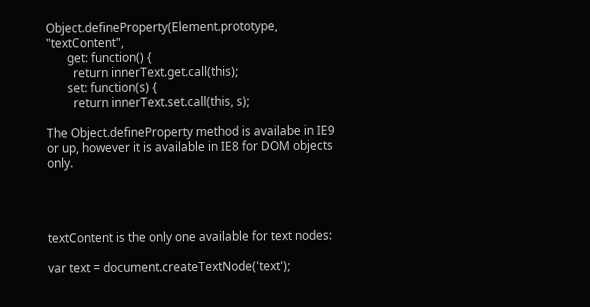Object.defineProperty(Element.prototype, "textContent",
       get: function() {
         return innerText.get.call(this);
       set: function(s) {
         return innerText.set.call(this, s);

The Object.defineProperty method is availabe in IE9 or up, however it is available in IE8 for DOM objects only.




textContent is the only one available for text nodes:

var text = document.createTextNode('text');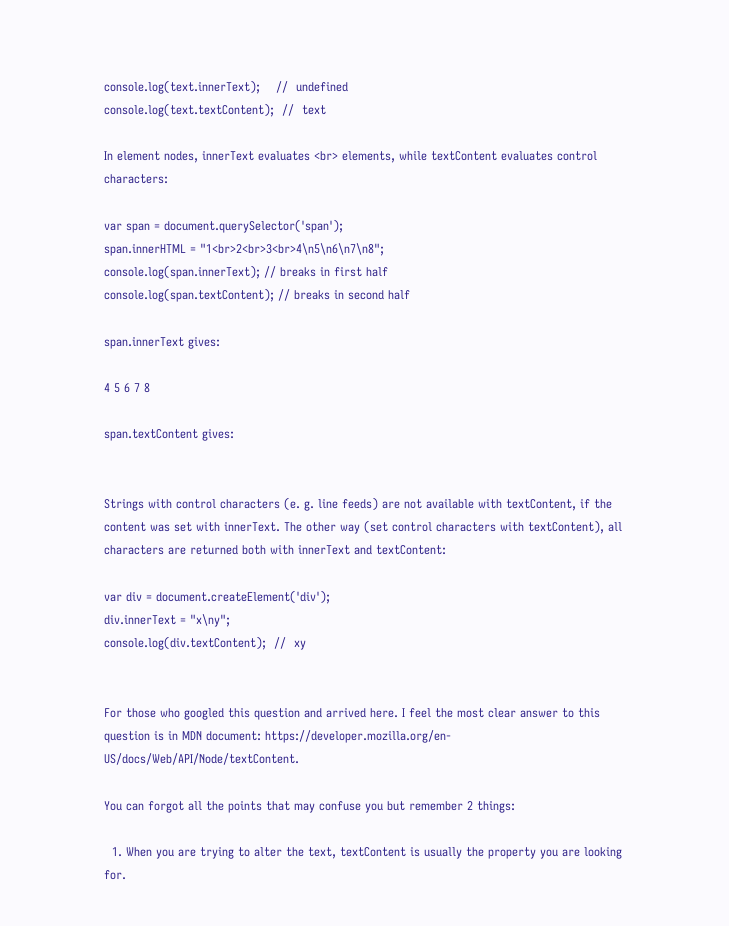console.log(text.innerText);    //  undefined
console.log(text.textContent);  //  text

In element nodes, innerText evaluates <br> elements, while textContent evaluates control characters:

var span = document.querySelector('span');
span.innerHTML = "1<br>2<br>3<br>4\n5\n6\n7\n8";
console.log(span.innerText); // breaks in first half
console.log(span.textContent); // breaks in second half

span.innerText gives:

4 5 6 7 8

span.textContent gives:


Strings with control characters (e. g. line feeds) are not available with textContent, if the content was set with innerText. The other way (set control characters with textContent), all characters are returned both with innerText and textContent:

var div = document.createElement('div');
div.innerText = "x\ny";
console.log(div.textContent);  //  xy


For those who googled this question and arrived here. I feel the most clear answer to this question is in MDN document: https://developer.mozilla.org/en-US/docs/Web/API/Node/textContent.

You can forgot all the points that may confuse you but remember 2 things:

  1. When you are trying to alter the text, textContent is usually the property you are looking for.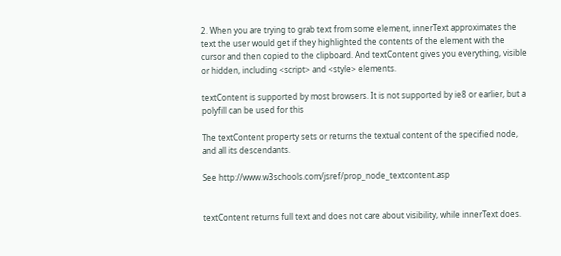2. When you are trying to grab text from some element, innerText approximates the text the user would get if they highlighted the contents of the element with the cursor and then copied to the clipboard. And textContent gives you everything, visible or hidden, including <script> and <style> elements.

textContent is supported by most browsers. It is not supported by ie8 or earlier, but a polyfill can be used for this

The textContent property sets or returns the textual content of the specified node, and all its descendants.

See http://www.w3schools.com/jsref/prop_node_textcontent.asp


textContent returns full text and does not care about visibility, while innerText does.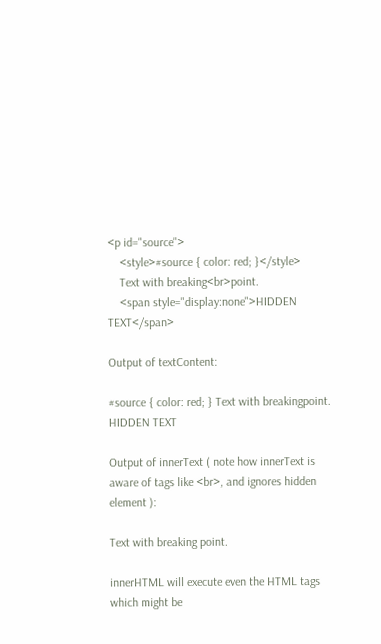<p id="source">
    <style>#source { color: red; }</style>
    Text with breaking<br>point.
    <span style="display:none">HIDDEN TEXT</span>

Output of textContent:

#source { color: red; } Text with breakingpoint. HIDDEN TEXT

Output of innerText ( note how innerText is aware of tags like <br>, and ignores hidden element ):

Text with breaking point.

innerHTML will execute even the HTML tags which might be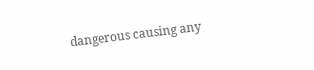dangerous causing any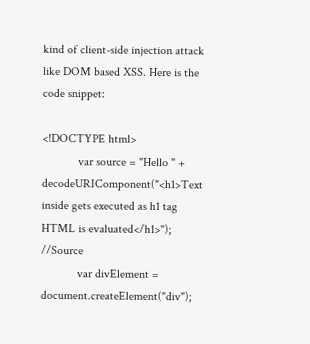kind of client-side injection attack like DOM based XSS. Here is the code snippet:

<!DOCTYPE html>
            var source = "Hello " + decodeURIComponent("<h1>Text inside gets executed as h1 tag HTML is evaluated</h1>");  //Source
            var divElement = document.createElement("div");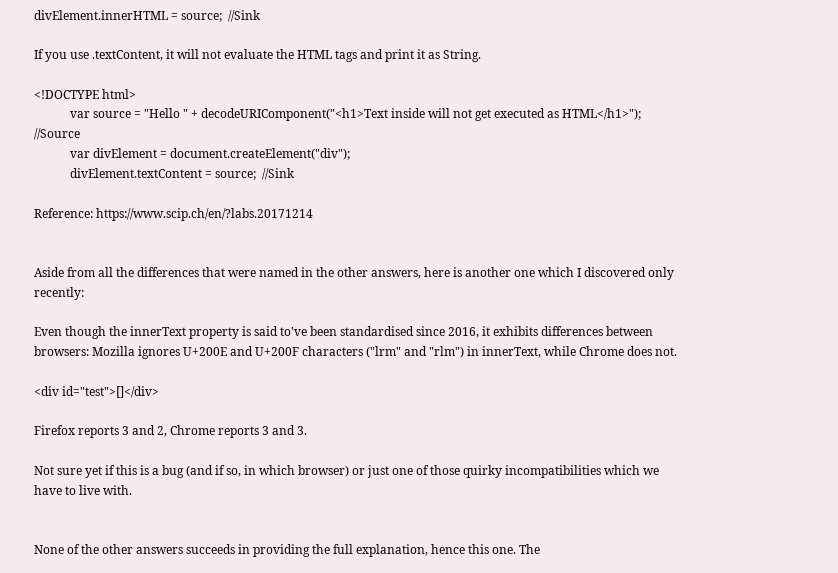divElement.innerHTML = source;  //Sink

If you use .textContent, it will not evaluate the HTML tags and print it as String.

<!DOCTYPE html>
            var source = "Hello " + decodeURIComponent("<h1>Text inside will not get executed as HTML</h1>");  //Source
            var divElement = document.createElement("div");
            divElement.textContent = source;  //Sink

Reference: https://www.scip.ch/en/?labs.20171214


Aside from all the differences that were named in the other answers, here is another one which I discovered only recently:

Even though the innerText property is said to've been standardised since 2016, it exhibits differences between browsers: Mozilla ignores U+200E and U+200F characters ("lrm" and "rlm") in innerText, while Chrome does not.

<div id="test">[]</div>

Firefox reports 3 and 2, Chrome reports 3 and 3.

Not sure yet if this is a bug (and if so, in which browser) or just one of those quirky incompatibilities which we have to live with.


None of the other answers succeeds in providing the full explanation, hence this one. The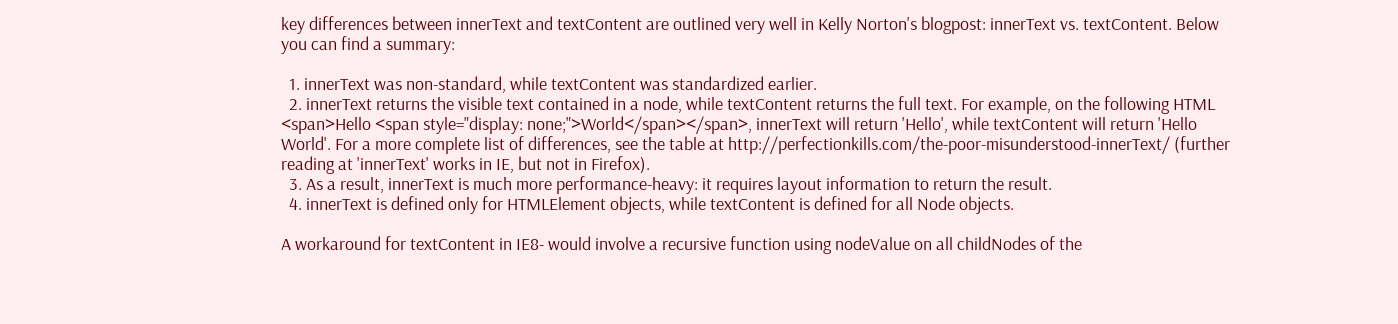key differences between innerText and textContent are outlined very well in Kelly Norton's blogpost: innerText vs. textContent. Below you can find a summary:

  1. innerText was non-standard, while textContent was standardized earlier.
  2. innerText returns the visible text contained in a node, while textContent returns the full text. For example, on the following HTML <span>Hello <span style="display: none;">World</span></span>, innerText will return 'Hello', while textContent will return 'Hello World'. For a more complete list of differences, see the table at http://perfectionkills.com/the-poor-misunderstood-innerText/ (further reading at 'innerText' works in IE, but not in Firefox).
  3. As a result, innerText is much more performance-heavy: it requires layout information to return the result.
  4. innerText is defined only for HTMLElement objects, while textContent is defined for all Node objects.

A workaround for textContent in IE8- would involve a recursive function using nodeValue on all childNodes of the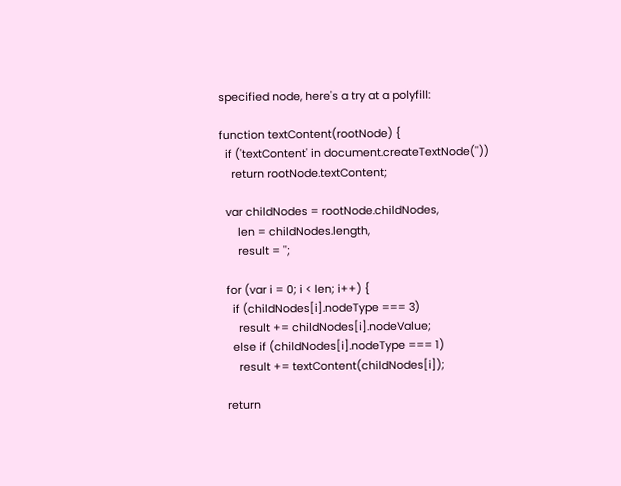specified node, here's a try at a polyfill:

function textContent(rootNode) {
  if ('textContent' in document.createTextNode(''))
    return rootNode.textContent;

  var childNodes = rootNode.childNodes,
      len = childNodes.length,
      result = '';

  for (var i = 0; i < len; i++) {
    if (childNodes[i].nodeType === 3)
      result += childNodes[i].nodeValue;
    else if (childNodes[i].nodeType === 1)
      result += textContent(childNodes[i]);

  return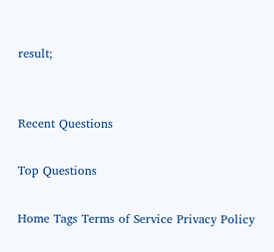result;


Recent Questions

Top Questions

Home Tags Terms of Service Privacy Policy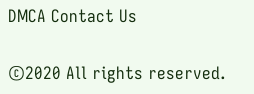DMCA Contact Us

©2020 All rights reserved.